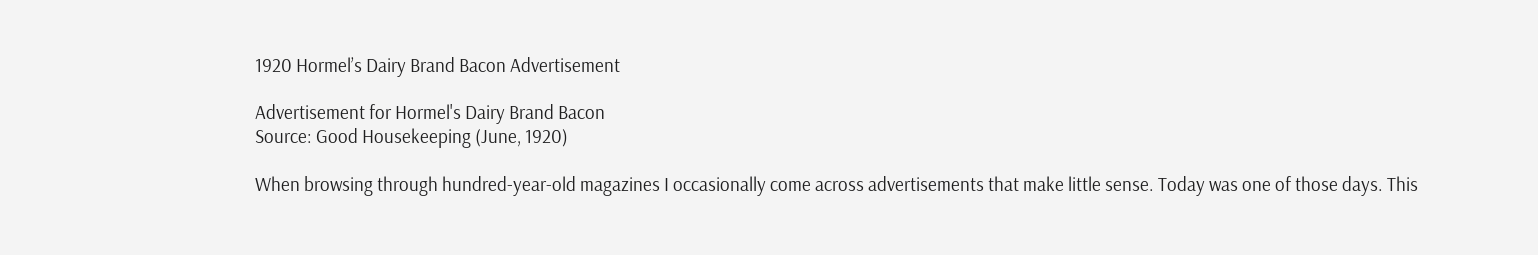1920 Hormel’s Dairy Brand Bacon Advertisement

Advertisement for Hormel's Dairy Brand Bacon
Source: Good Housekeeping (June, 1920)

When browsing through hundred-year-old magazines I occasionally come across advertisements that make little sense. Today was one of those days. This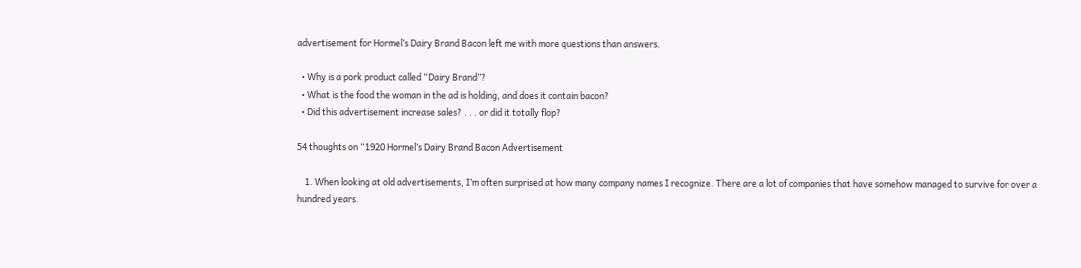advertisement for Hormel’s Dairy Brand Bacon left me with more questions than answers.

  • Why is a pork product called “Dairy Brand”?
  • What is the food the woman in the ad is holding, and does it contain bacon?
  • Did this advertisement increase sales? . . . or did it totally flop?

54 thoughts on “1920 Hormel’s Dairy Brand Bacon Advertisement

    1. When looking at old advertisements, I’m often surprised at how many company names I recognize. There are a lot of companies that have somehow managed to survive for over a hundred years.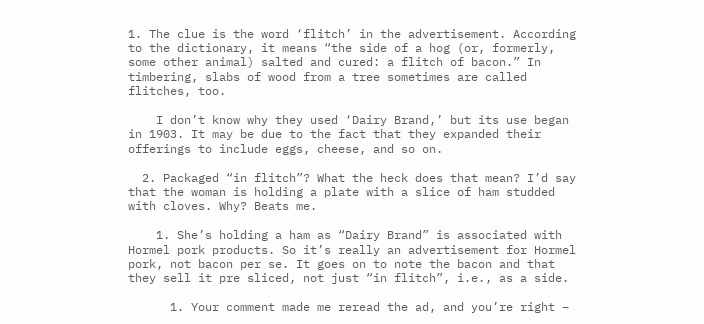1. The clue is the word ‘flitch’ in the advertisement. According to the dictionary, it means “the side of a hog (or, formerly, some other animal) salted and cured: a flitch of bacon.” In timbering, slabs of wood from a tree sometimes are called flitches, too.

    I don’t know why they used ‘Dairy Brand,’ but its use began in 1903. It may be due to the fact that they expanded their offerings to include eggs, cheese, and so on.

  2. Packaged “in flitch”? What the heck does that mean? I’d say that the woman is holding a plate with a slice of ham studded with cloves. Why? Beats me.

    1. She’s holding a ham as “Dairy Brand” is associated with Hormel pork products. So it’s really an advertisement for Hormel pork, not bacon per se. It goes on to note the bacon and that they sell it pre sliced, not just “in flitch”, i.e., as a side.

      1. Your comment made me reread the ad, and you’re right –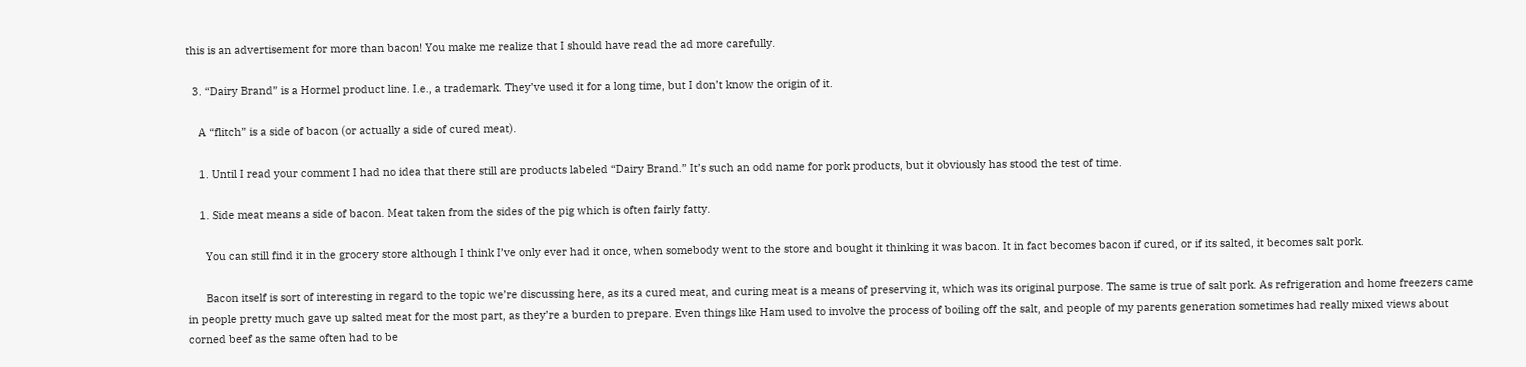this is an advertisement for more than bacon! You make me realize that I should have read the ad more carefully.

  3. “Dairy Brand” is a Hormel product line. I.e., a trademark. They’ve used it for a long time, but I don’t know the origin of it.

    A “flitch” is a side of bacon (or actually a side of cured meat).

    1. Until I read your comment I had no idea that there still are products labeled “Dairy Brand.” It’s such an odd name for pork products, but it obviously has stood the test of time.

    1. Side meat means a side of bacon. Meat taken from the sides of the pig which is often fairly fatty.

      You can still find it in the grocery store although I think I’ve only ever had it once, when somebody went to the store and bought it thinking it was bacon. It in fact becomes bacon if cured, or if its salted, it becomes salt pork.

      Bacon itself is sort of interesting in regard to the topic we’re discussing here, as its a cured meat, and curing meat is a means of preserving it, which was its original purpose. The same is true of salt pork. As refrigeration and home freezers came in people pretty much gave up salted meat for the most part, as they’re a burden to prepare. Even things like Ham used to involve the process of boiling off the salt, and people of my parents generation sometimes had really mixed views about corned beef as the same often had to be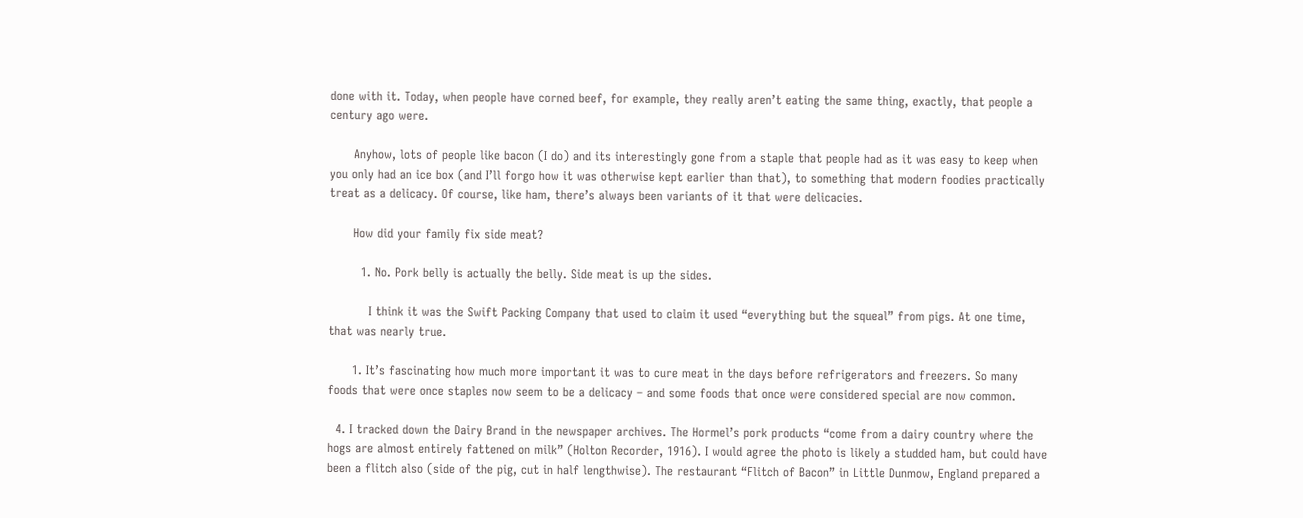done with it. Today, when people have corned beef, for example, they really aren’t eating the same thing, exactly, that people a century ago were.

      Anyhow, lots of people like bacon (I do) and its interestingly gone from a staple that people had as it was easy to keep when you only had an ice box (and I’ll forgo how it was otherwise kept earlier than that), to something that modern foodies practically treat as a delicacy. Of course, like ham, there’s always been variants of it that were delicacies.

      How did your family fix side meat?

        1. No. Pork belly is actually the belly. Side meat is up the sides.

          I think it was the Swift Packing Company that used to claim it used “everything but the squeal” from pigs. At one time, that was nearly true.

      1. It’s fascinating how much more important it was to cure meat in the days before refrigerators and freezers. So many foods that were once staples now seem to be a delicacy – and some foods that once were considered special are now common.

  4. I tracked down the Dairy Brand in the newspaper archives. The Hormel’s pork products “come from a dairy country where the hogs are almost entirely fattened on milk” (Holton Recorder, 1916). I would agree the photo is likely a studded ham, but could have been a flitch also (side of the pig, cut in half lengthwise). The restaurant “Flitch of Bacon” in Little Dunmow, England prepared a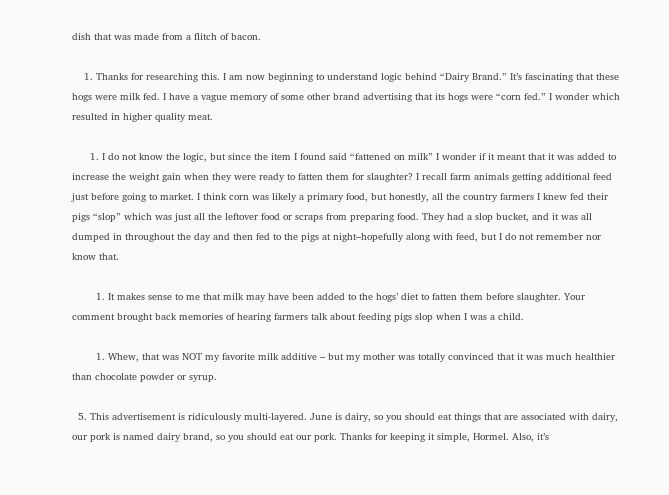dish that was made from a flitch of bacon.

    1. Thanks for researching this. I am now beginning to understand logic behind “Dairy Brand.” It’s fascinating that these hogs were milk fed. I have a vague memory of some other brand advertising that its hogs were “corn fed.” I wonder which resulted in higher quality meat.

      1. I do not know the logic, but since the item I found said “fattened on milk” I wonder if it meant that it was added to increase the weight gain when they were ready to fatten them for slaughter? I recall farm animals getting additional feed just before going to market. I think corn was likely a primary food, but honestly, all the country farmers I knew fed their pigs “slop” which was just all the leftover food or scraps from preparing food. They had a slop bucket, and it was all dumped in throughout the day and then fed to the pigs at night–hopefully along with feed, but I do not remember nor know that.

        1. It makes sense to me that milk may have been added to the hogs’ diet to fatten them before slaughter. Your comment brought back memories of hearing farmers talk about feeding pigs slop when I was a child.

        1. Whew, that was NOT my favorite milk additive – but my mother was totally convinced that it was much healthier than chocolate powder or syrup.

  5. This advertisement is ridiculously multi-layered. June is dairy, so you should eat things that are associated with dairy, our pork is named dairy brand, so you should eat our pork. Thanks for keeping it simple, Hormel. Also, it’s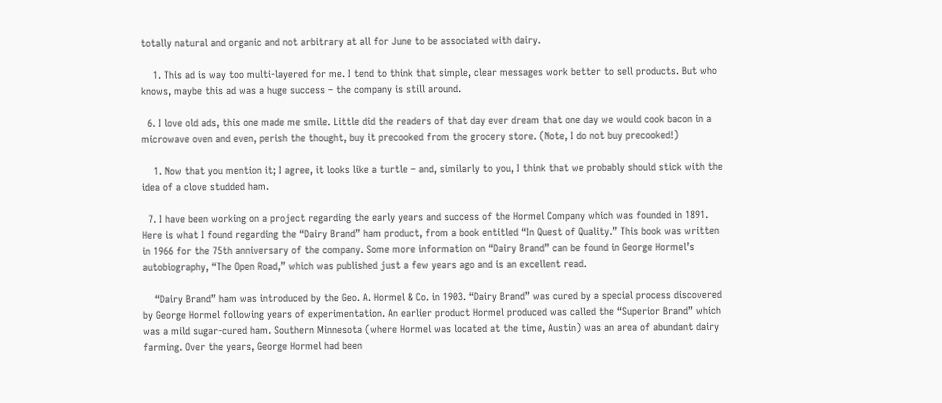totally natural and organic and not arbitrary at all for June to be associated with dairy.

    1. This ad is way too multi-layered for me. I tend to think that simple, clear messages work better to sell products. But who knows, maybe this ad was a huge success – the company is still around.

  6. I love old ads, this one made me smile. Little did the readers of that day ever dream that one day we would cook bacon in a microwave oven and even, perish the thought, buy it precooked from the grocery store. (Note, I do not buy precooked!)

    1. Now that you mention it; I agree, it looks like a turtle – and, similarly to you, I think that we probably should stick with the idea of a clove studded ham.

  7. I have been working on a project regarding the early years and success of the Hormel Company which was founded in 1891. Here is what I found regarding the “Dairy Brand” ham product, from a book entitled “In Quest of Quality.” This book was written in 1966 for the 75th anniversary of the company. Some more information on “Dairy Brand” can be found in George Hormel’s autobiography, “The Open Road,” which was published just a few years ago and is an excellent read.

    “Dairy Brand” ham was introduced by the Geo. A. Hormel & Co. in 1903. “Dairy Brand” was cured by a special process discovered by George Hormel following years of experimentation. An earlier product Hormel produced was called the “Superior Brand” which was a mild sugar-cured ham. Southern Minnesota (where Hormel was located at the time, Austin) was an area of abundant dairy farming. Over the years, George Hormel had been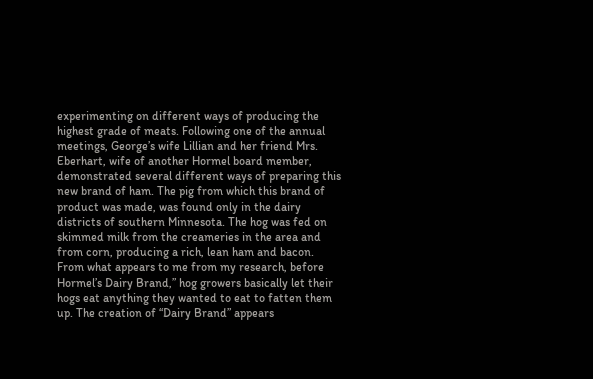experimenting on different ways of producing the highest grade of meats. Following one of the annual meetings, George’s wife Lillian and her friend Mrs. Eberhart, wife of another Hormel board member, demonstrated several different ways of preparing this new brand of ham. The pig from which this brand of product was made, was found only in the dairy districts of southern Minnesota. The hog was fed on skimmed milk from the creameries in the area and from corn, producing a rich, lean ham and bacon. From what appears to me from my research, before Hormel’s Dairy Brand,” hog growers basically let their hogs eat anything they wanted to eat to fatten them up. The creation of “Dairy Brand” appears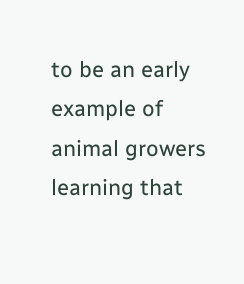to be an early example of animal growers learning that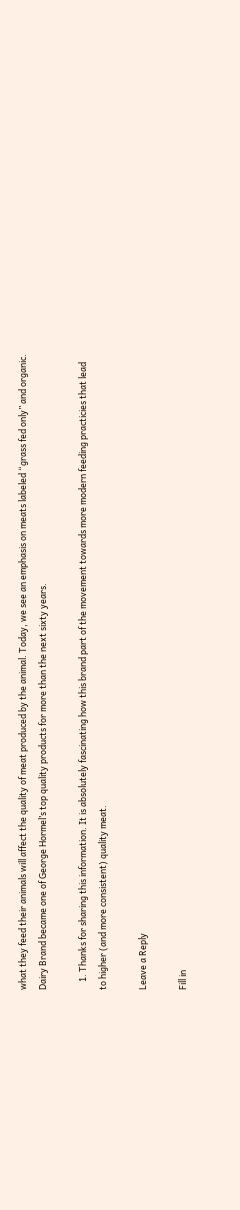what they feed their animals will affect the quality of meat produced by the animal. Today, we see an emphasis on meats labeled “grass fed only” and organic. Dairy Brand became one of George Hormel’s top quality products for more than the next sixty years.

    1. Thanks for sharing this information. It is absolutely fascinating how this brand part of the movement towards more modern feeding practicies that lead to higher (and more consistent) quality meat.

Leave a Reply

Fill in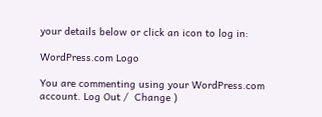your details below or click an icon to log in:

WordPress.com Logo

You are commenting using your WordPress.com account. Log Out /  Change )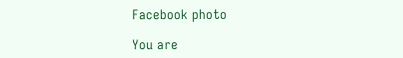Facebook photo

You are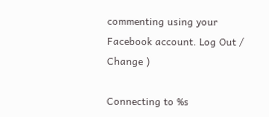commenting using your Facebook account. Log Out /  Change )

Connecting to %s